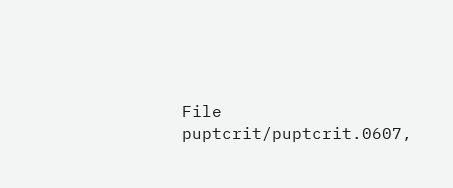File puptcrit/puptcrit.0607,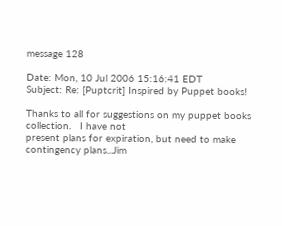message 128

Date: Mon, 10 Jul 2006 15:16:41 EDT
Subject: Re: [Puptcrit] Inspired by Puppet books!

Thanks to all for suggestions on my puppet books collection.   I have not
present plans for expiration, but need to make contingency plans...Jim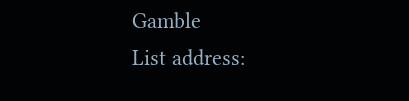Gamble
List address: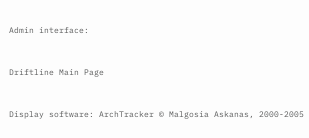Admin interface:


Driftline Main Page


Display software: ArchTracker © Malgosia Askanas, 2000-2005